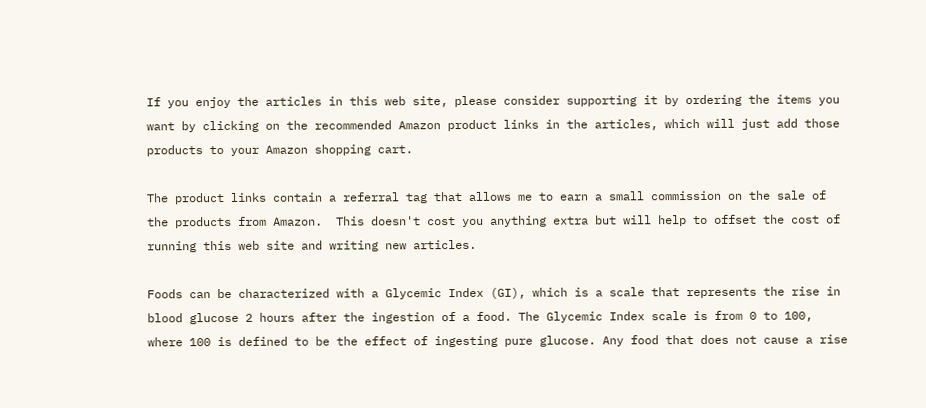If you enjoy the articles in this web site, please consider supporting it by ordering the items you want by clicking on the recommended Amazon product links in the articles, which will just add those products to your Amazon shopping cart.

The product links contain a referral tag that allows me to earn a small commission on the sale of the products from Amazon.  This doesn't cost you anything extra but will help to offset the cost of running this web site and writing new articles.

Foods can be characterized with a Glycemic Index (GI), which is a scale that represents the rise in blood glucose 2 hours after the ingestion of a food. The Glycemic Index scale is from 0 to 100, where 100 is defined to be the effect of ingesting pure glucose. Any food that does not cause a rise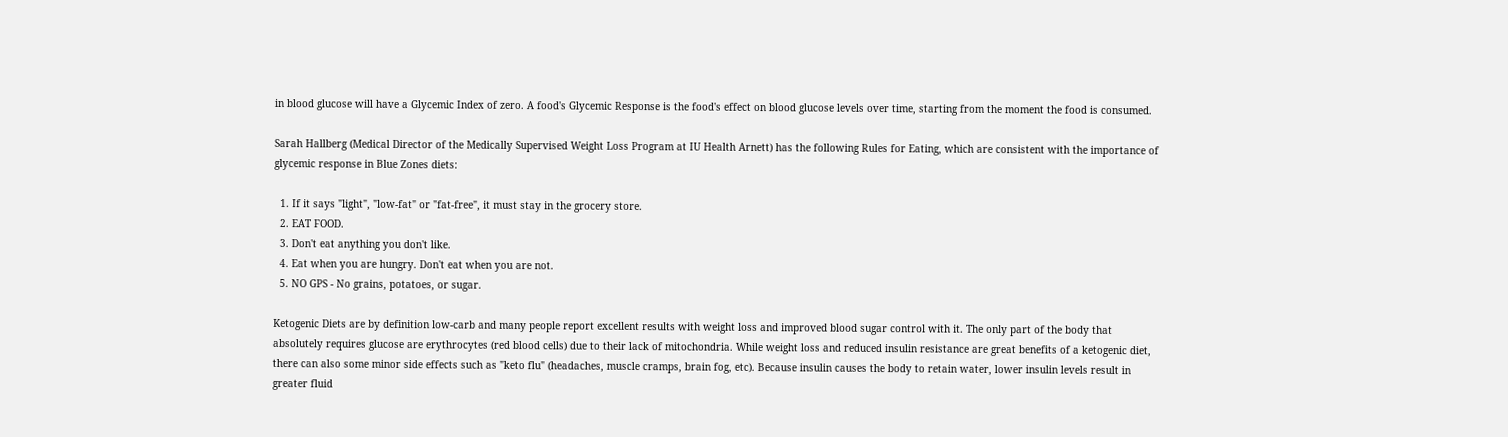in blood glucose will have a Glycemic Index of zero. A food's Glycemic Response is the food's effect on blood glucose levels over time, starting from the moment the food is consumed.

Sarah Hallberg (Medical Director of the Medically Supervised Weight Loss Program at IU Health Arnett) has the following Rules for Eating, which are consistent with the importance of glycemic response in Blue Zones diets:

  1. If it says "light", "low-fat" or "fat-free", it must stay in the grocery store.
  2. EAT FOOD.
  3. Don't eat anything you don't like.
  4. Eat when you are hungry. Don't eat when you are not.
  5. NO GPS - No grains, potatoes, or sugar.

Ketogenic Diets are by definition low-carb and many people report excellent results with weight loss and improved blood sugar control with it. The only part of the body that absolutely requires glucose are erythrocytes (red blood cells) due to their lack of mitochondria. While weight loss and reduced insulin resistance are great benefits of a ketogenic diet, there can also some minor side effects such as "keto flu" (headaches, muscle cramps, brain fog, etc). Because insulin causes the body to retain water, lower insulin levels result in greater fluid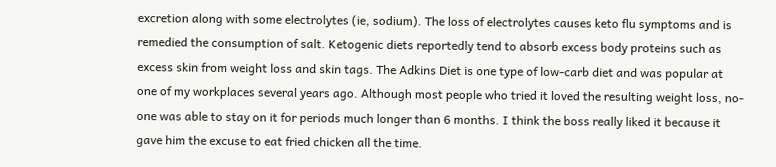excretion along with some electrolytes (ie, sodium). The loss of electrolytes causes keto flu symptoms and is remedied the consumption of salt. Ketogenic diets reportedly tend to absorb excess body proteins such as excess skin from weight loss and skin tags. The Adkins Diet is one type of low-carb diet and was popular at one of my workplaces several years ago. Although most people who tried it loved the resulting weight loss, no-one was able to stay on it for periods much longer than 6 months. I think the boss really liked it because it gave him the excuse to eat fried chicken all the time.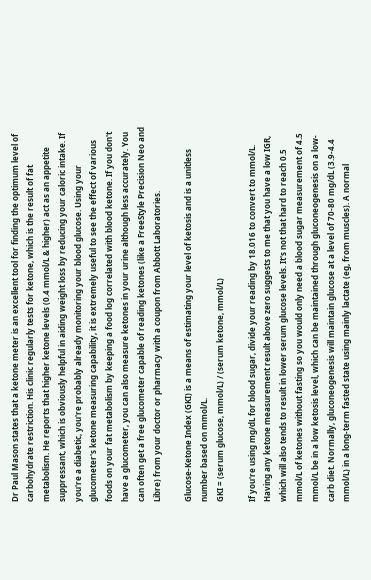Dr Paul Mason states that a ketone meter is an excellent tool for finding the optimum level of carbohydrate restriction. His clinic regularly tests for ketone, which is the result of fat metabolism. He reports that higher ketone levels (0.4 mmol/L & higher) act as an appetite suppressant, which is obviously helpful in aiding weight loss by reducing your caloric intake. If you're a diabetic, you're probably already monitoring your blood glucose. Using your glucometer's ketone measuring capability, it is extremely useful to see the effect of various foods on your fat metabolism by keeping a food log correlated with blood ketone. If you don't have a glucometer, you can also measure ketones in your urine although less accurately. You can often get a free glucometer capable of reading ketones (like a FreeStyle Precision Neo and Libre) from your doctor or pharmacy with a coupon from Abbott Laboratories.

Glucose-Ketone Index (GKI) is a means of estimating your level of ketosis and is a unitless number based on mmol/L.
GKI = (serum glucose, mmol/L) / (serum ketone, mmol/L)

If you're using mg/dL for blood sugar, divide your reading by 18.016 to convert to mmol/L. Having any ketone measurement result above zero suggests to me that you have a low IGR, which will also tends to result in lower serum glucose levels. It's not that hard to reach 0.5 mmol/L of ketones without fasting so you would only need a blood sugar measurement of 4.5 mmol/L be in a low ketosis level, which can be maintained through gluconeogenesis on a low-carb diet. Normally, gluconeogenesis will maintain glucose at a level of 70-80 mg/dL (3.9-4.4 mmol/L) in a long-term fasted state using mainly lactate (eg, from muscles). A normal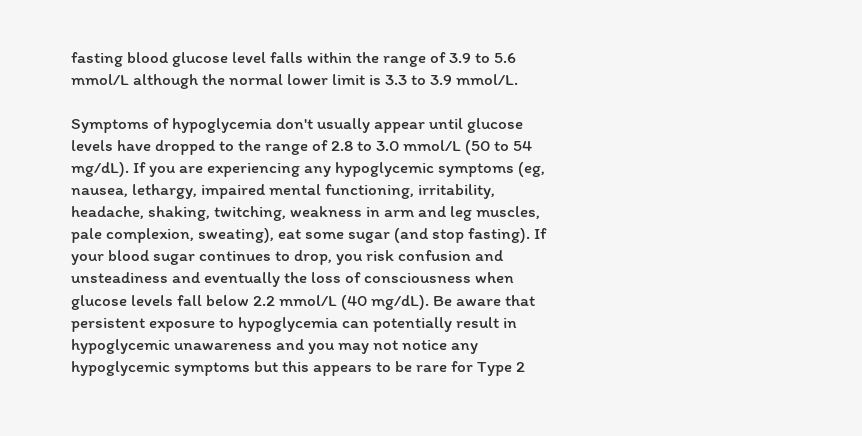fasting blood glucose level falls within the range of 3.9 to 5.6 mmol/L although the normal lower limit is 3.3 to 3.9 mmol/L.

Symptoms of hypoglycemia don't usually appear until glucose levels have dropped to the range of 2.8 to 3.0 mmol/L (50 to 54 mg/dL). If you are experiencing any hypoglycemic symptoms (eg, nausea, lethargy, impaired mental functioning, irritability, headache, shaking, twitching, weakness in arm and leg muscles, pale complexion, sweating), eat some sugar (and stop fasting). If your blood sugar continues to drop, you risk confusion and unsteadiness and eventually the loss of consciousness when glucose levels fall below 2.2 mmol/L (40 mg/dL). Be aware that persistent exposure to hypoglycemia can potentially result in hypoglycemic unawareness and you may not notice any hypoglycemic symptoms but this appears to be rare for Type 2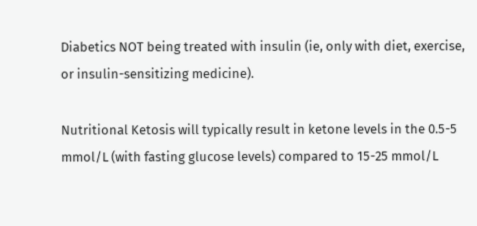Diabetics NOT being treated with insulin (ie, only with diet, exercise, or insulin-sensitizing medicine).

Nutritional Ketosis will typically result in ketone levels in the 0.5-5 mmol/L (with fasting glucose levels) compared to 15-25 mmol/L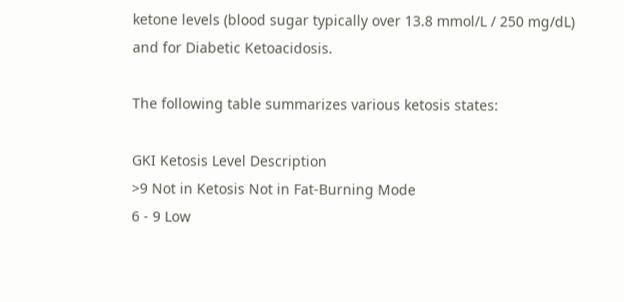ketone levels (blood sugar typically over 13.8 mmol/L / 250 mg/dL) and for Diabetic Ketoacidosis.

The following table summarizes various ketosis states:

GKI Ketosis Level Description
>9 Not in Ketosis Not in Fat-Burning Mode
6 - 9 Low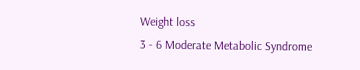Weight loss
3 - 6 Moderate Metabolic Syndrome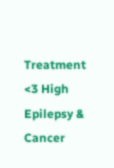Treatment
<3 High Epilepsy & Cancer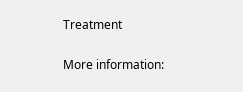Treatment

More information: